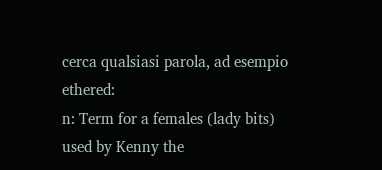cerca qualsiasi parola, ad esempio ethered:
n: Term for a females (lady bits) used by Kenny the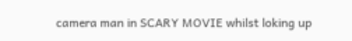camera man in SCARY MOVIE whilst loking up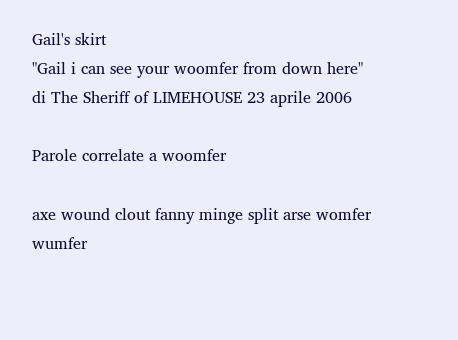Gail's skirt
"Gail i can see your woomfer from down here"
di The Sheriff of LIMEHOUSE 23 aprile 2006

Parole correlate a woomfer

axe wound clout fanny minge split arse womfer wumfer